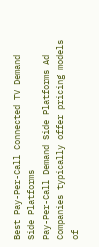Best Pay-Per-Call Connected TV Demand Side Platforms
Pay-Per-Call Demand Side Platforms Ad Companies typically offer pricing models of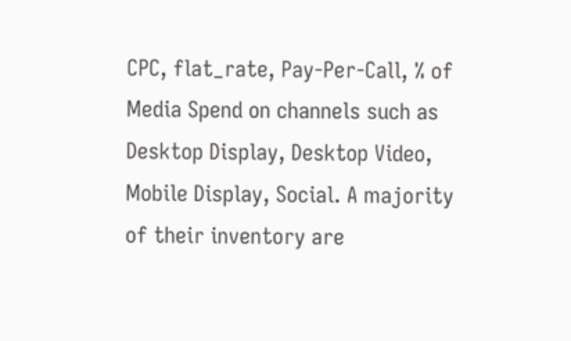CPC, flat_rate, Pay-Per-Call, % of Media Spend on channels such as Desktop Display, Desktop Video, Mobile Display, Social. A majority of their inventory are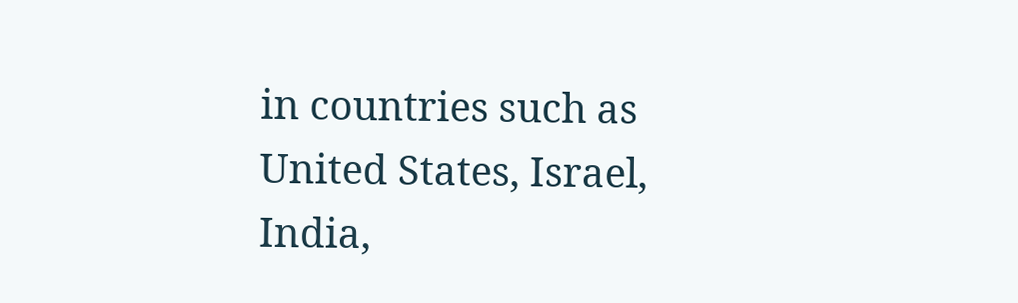in countries such as United States, Israel, India,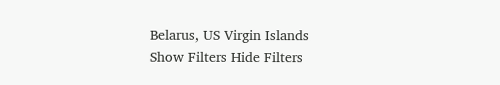Belarus, US Virgin Islands
Show Filters Hide Filters